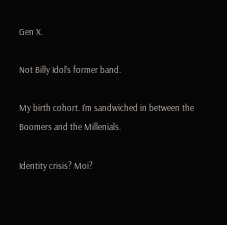Gen X.

Not Billy Idol’s former band.

My birth cohort. I’m sandwiched in between the Boomers and the Millenials.

Identity crisis? Moi?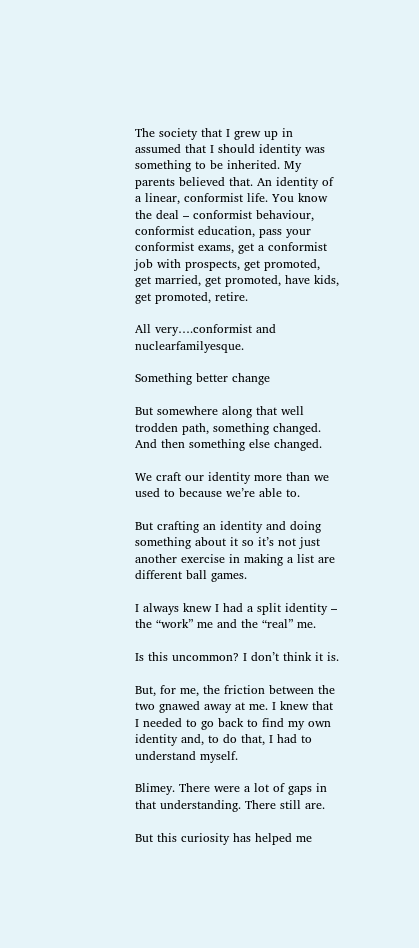The society that I grew up in assumed that I should identity was something to be inherited. My parents believed that. An identity of a linear, conformist life. You know the deal – conformist behaviour, conformist education, pass your conformist exams, get a conformist job with prospects, get promoted, get married, get promoted, have kids, get promoted, retire.

All very….conformist and nuclearfamilyesque.

Something better change

But somewhere along that well trodden path, something changed. And then something else changed.

We craft our identity more than we used to because we’re able to.

But crafting an identity and doing something about it so it’s not just another exercise in making a list are different ball games.

I always knew I had a split identity – the “work” me and the “real” me.

Is this uncommon? I don’t think it is.

But, for me, the friction between the two gnawed away at me. I knew that I needed to go back to find my own identity and, to do that, I had to understand myself.

Blimey. There were a lot of gaps in that understanding. There still are.

But this curiosity has helped me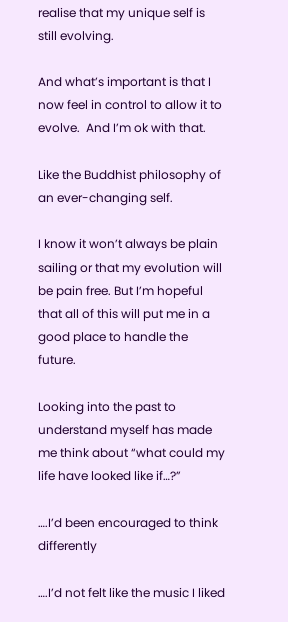realise that my unique self is still evolving.

And what’s important is that I now feel in control to allow it to evolve.  And I’m ok with that.

Like the Buddhist philosophy of an ever-changing self.

I know it won’t always be plain sailing or that my evolution will be pain free. But I’m hopeful that all of this will put me in a good place to handle the future.

Looking into the past to understand myself has made me think about “what could my life have looked like if…?”

….I’d been encouraged to think differently

….I’d not felt like the music I liked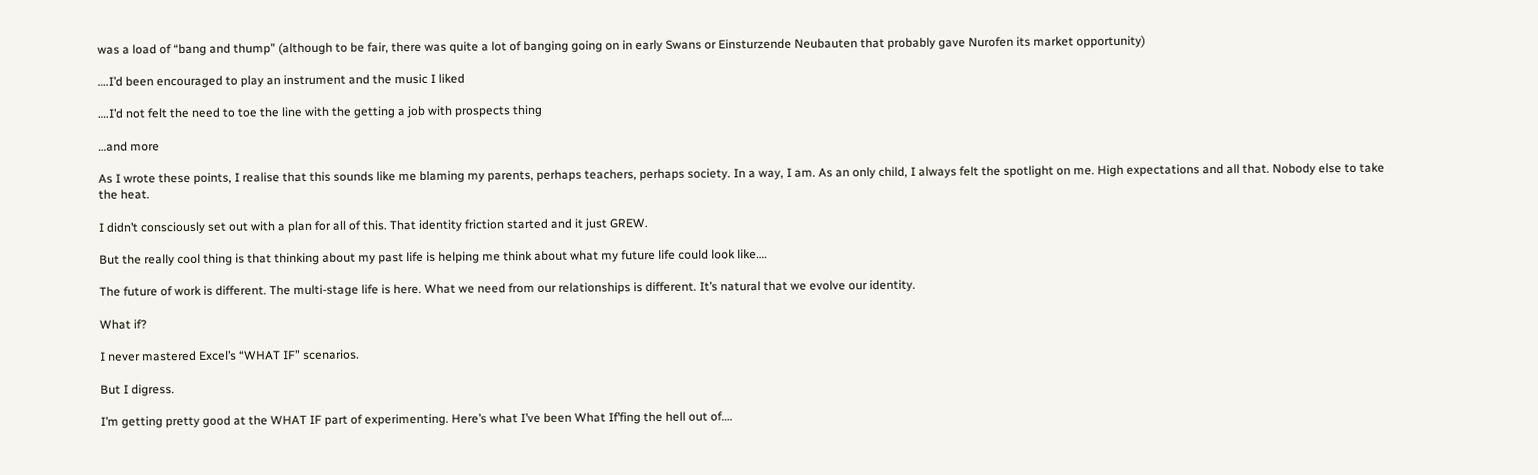was a load of “bang and thump” (although to be fair, there was quite a lot of banging going on in early Swans or Einsturzende Neubauten that probably gave Nurofen its market opportunity)

….I’d been encouraged to play an instrument and the music I liked

….I’d not felt the need to toe the line with the getting a job with prospects thing

…and more

As I wrote these points, I realise that this sounds like me blaming my parents, perhaps teachers, perhaps society. In a way, I am. As an only child, I always felt the spotlight on me. High expectations and all that. Nobody else to take the heat.

I didn’t consciously set out with a plan for all of this. That identity friction started and it just GREW.

But the really cool thing is that thinking about my past life is helping me think about what my future life could look like….

The future of work is different. The multi-stage life is here. What we need from our relationships is different. It’s natural that we evolve our identity.

What if?

I never mastered Excel’s “WHAT IF” scenarios.

But I digress.

I’m getting pretty good at the WHAT IF part of experimenting. Here’s what I’ve been What If’fing the hell out of….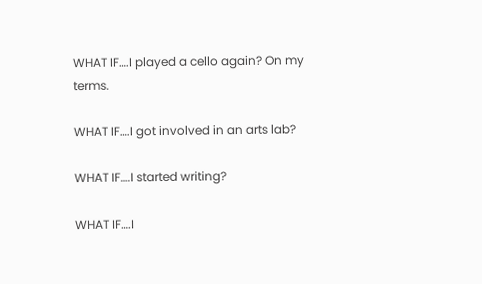WHAT IF….I played a cello again? On my terms.

WHAT IF….I got involved in an arts lab?

WHAT IF….I started writing?

WHAT IF….I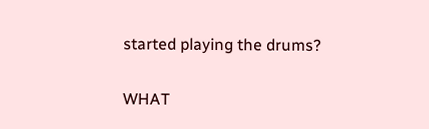started playing the drums?

WHAT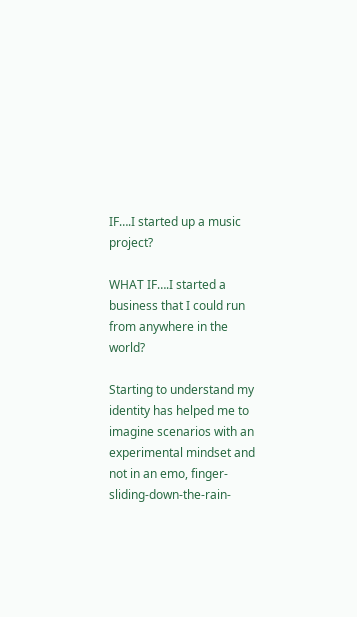IF….I started up a music project?

WHAT IF….I started a business that I could run from anywhere in the world?

Starting to understand my identity has helped me to imagine scenarios with an experimental mindset and not in an emo, finger-sliding-down-the-rain-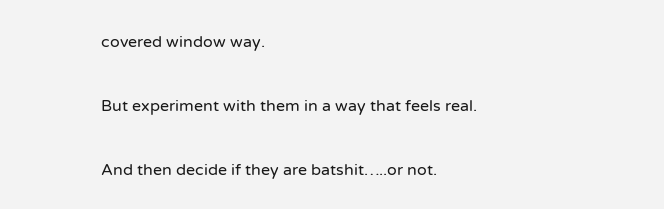covered window way.

But experiment with them in a way that feels real.

And then decide if they are batshit…..or not.